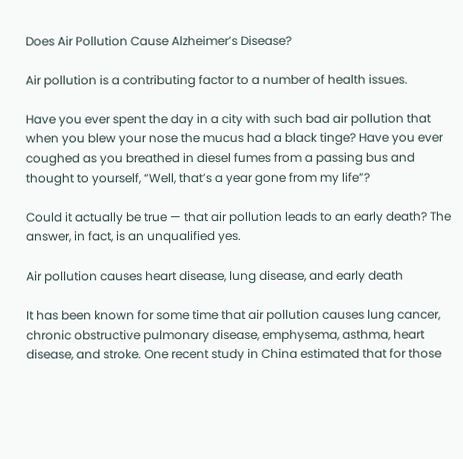Does Air Pollution Cause Alzheimer’s Disease?

Air pollution is a contributing factor to a number of health issues.

Have you ever spent the day in a city with such bad air pollution that when you blew your nose the mucus had a black tinge? Have you ever coughed as you breathed in diesel fumes from a passing bus and thought to yourself, “Well, that’s a year gone from my life”?

Could it actually be true — that air pollution leads to an early death? The answer, in fact, is an unqualified yes.

Air pollution causes heart disease, lung disease, and early death

It has been known for some time that air pollution causes lung cancer, chronic obstructive pulmonary disease, emphysema, asthma, heart disease, and stroke. One recent study in China estimated that for those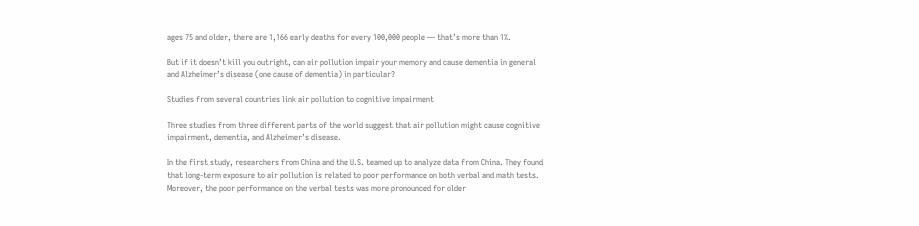ages 75 and older, there are 1,166 early deaths for every 100,000 people — that’s more than 1%.

But if it doesn’t kill you outright, can air pollution impair your memory and cause dementia in general and Alzheimer’s disease (one cause of dementia) in particular?

Studies from several countries link air pollution to cognitive impairment

Three studies from three different parts of the world suggest that air pollution might cause cognitive impairment, dementia, and Alzheimer’s disease.

In the first study, researchers from China and the U.S. teamed up to analyze data from China. They found that long-term exposure to air pollution is related to poor performance on both verbal and math tests. Moreover, the poor performance on the verbal tests was more pronounced for older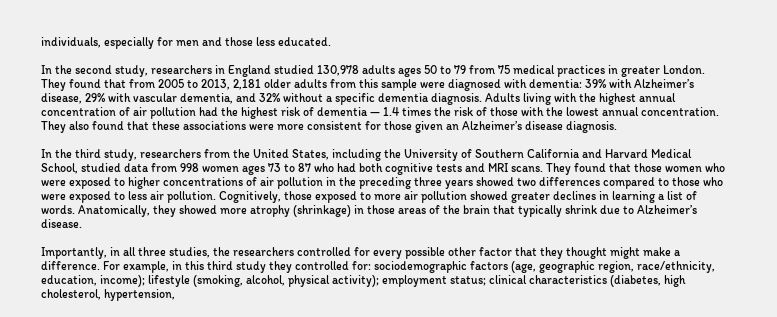individuals, especially for men and those less educated.

In the second study, researchers in England studied 130,978 adults ages 50 to 79 from 75 medical practices in greater London. They found that from 2005 to 2013, 2,181 older adults from this sample were diagnosed with dementia: 39% with Alzheimer’s disease, 29% with vascular dementia, and 32% without a specific dementia diagnosis. Adults living with the highest annual concentration of air pollution had the highest risk of dementia — 1.4 times the risk of those with the lowest annual concentration. They also found that these associations were more consistent for those given an Alzheimer’s disease diagnosis.

In the third study, researchers from the United States, including the University of Southern California and Harvard Medical School, studied data from 998 women ages 73 to 87 who had both cognitive tests and MRI scans. They found that those women who were exposed to higher concentrations of air pollution in the preceding three years showed two differences compared to those who were exposed to less air pollution. Cognitively, those exposed to more air pollution showed greater declines in learning a list of words. Anatomically, they showed more atrophy (shrinkage) in those areas of the brain that typically shrink due to Alzheimer’s disease.

Importantly, in all three studies, the researchers controlled for every possible other factor that they thought might make a difference. For example, in this third study they controlled for: sociodemographic factors (age, geographic region, race/ethnicity, education, income); lifestyle (smoking, alcohol, physical activity); employment status; clinical characteristics (diabetes, high cholesterol, hypertension,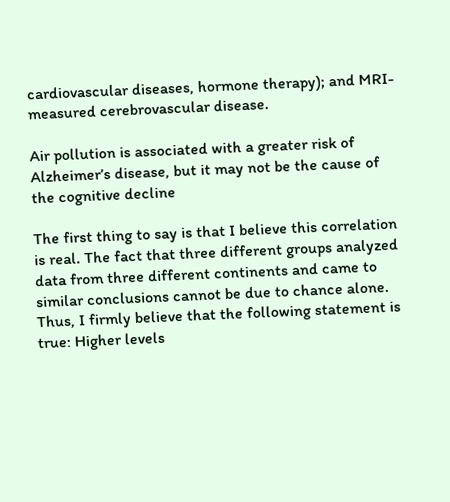cardiovascular diseases, hormone therapy); and MRI-measured cerebrovascular disease.

Air pollution is associated with a greater risk of Alzheimer’s disease, but it may not be the cause of the cognitive decline

The first thing to say is that I believe this correlation is real. The fact that three different groups analyzed data from three different continents and came to similar conclusions cannot be due to chance alone. Thus, I firmly believe that the following statement is true: Higher levels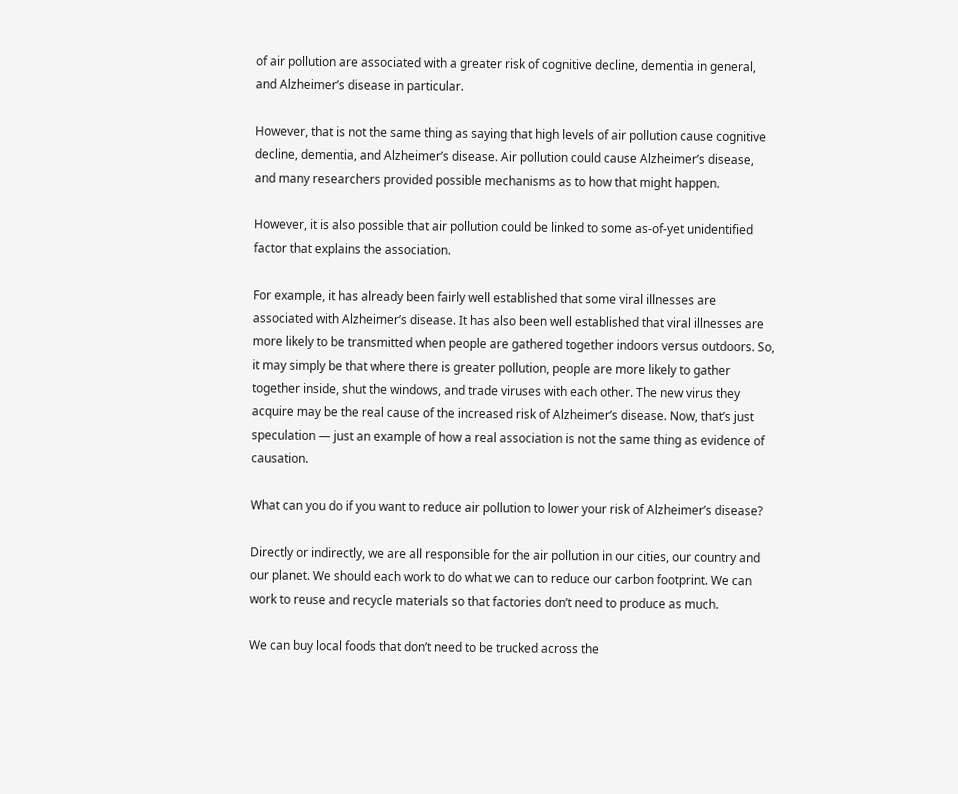of air pollution are associated with a greater risk of cognitive decline, dementia in general, and Alzheimer’s disease in particular.

However, that is not the same thing as saying that high levels of air pollution cause cognitive decline, dementia, and Alzheimer’s disease. Air pollution could cause Alzheimer’s disease, and many researchers provided possible mechanisms as to how that might happen.

However, it is also possible that air pollution could be linked to some as-of-yet unidentified factor that explains the association.

For example, it has already been fairly well established that some viral illnesses are associated with Alzheimer’s disease. It has also been well established that viral illnesses are more likely to be transmitted when people are gathered together indoors versus outdoors. So, it may simply be that where there is greater pollution, people are more likely to gather together inside, shut the windows, and trade viruses with each other. The new virus they acquire may be the real cause of the increased risk of Alzheimer’s disease. Now, that’s just speculation — just an example of how a real association is not the same thing as evidence of causation.

What can you do if you want to reduce air pollution to lower your risk of Alzheimer’s disease?

Directly or indirectly, we are all responsible for the air pollution in our cities, our country and our planet. We should each work to do what we can to reduce our carbon footprint. We can work to reuse and recycle materials so that factories don’t need to produce as much.

We can buy local foods that don’t need to be trucked across the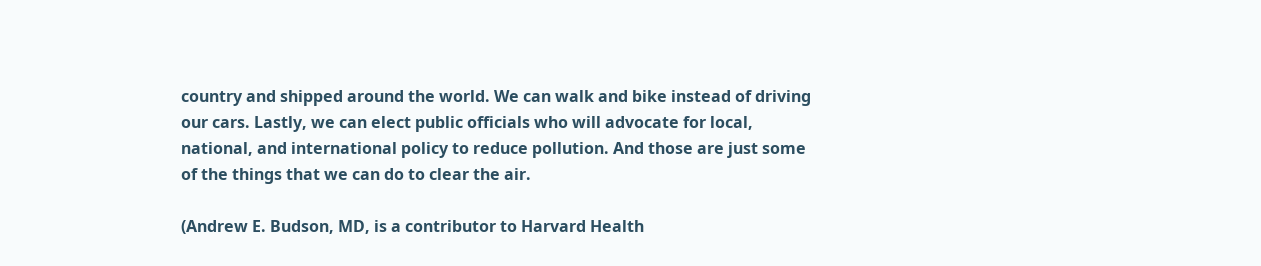country and shipped around the world. We can walk and bike instead of driving our cars. Lastly, we can elect public officials who will advocate for local, national, and international policy to reduce pollution. And those are just some of the things that we can do to clear the air.

(Andrew E. Budson, MD, is a contributor to Harvard Health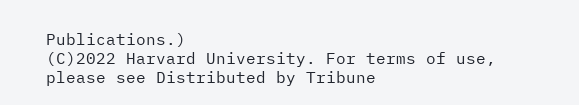Publications.)
(C)2022 Harvard University. For terms of use, please see Distributed by Tribune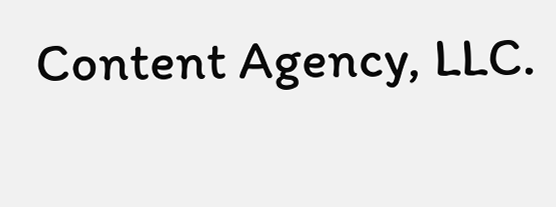Content Agency, LLC.